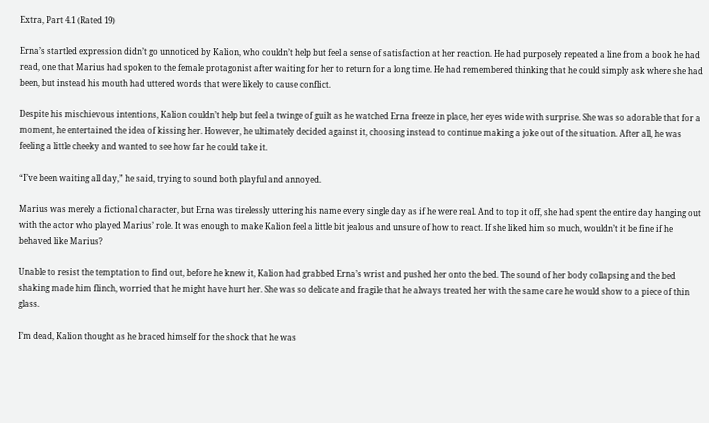Extra, Part 4.1 (Rated 19)

Erna’s startled expression didn’t go unnoticed by Kalion, who couldn’t help but feel a sense of satisfaction at her reaction. He had purposely repeated a line from a book he had read, one that Marius had spoken to the female protagonist after waiting for her to return for a long time. He had remembered thinking that he could simply ask where she had been, but instead his mouth had uttered words that were likely to cause conflict.

Despite his mischievous intentions, Kalion couldn’t help but feel a twinge of guilt as he watched Erna freeze in place, her eyes wide with surprise. She was so adorable that for a moment, he entertained the idea of kissing her. However, he ultimately decided against it, choosing instead to continue making a joke out of the situation. After all, he was feeling a little cheeky and wanted to see how far he could take it.

“I’ve been waiting all day,” he said, trying to sound both playful and annoyed.

Marius was merely a fictional character, but Erna was tirelessly uttering his name every single day as if he were real. And to top it off, she had spent the entire day hanging out with the actor who played Marius’ role. It was enough to make Kalion feel a little bit jealous and unsure of how to react. If she liked him so much, wouldn’t it be fine if he behaved like Marius?

Unable to resist the temptation to find out, before he knew it, Kalion had grabbed Erna’s wrist and pushed her onto the bed. The sound of her body collapsing and the bed shaking made him flinch, worried that he might have hurt her. She was so delicate and fragile that he always treated her with the same care he would show to a piece of thin glass.

I’m dead, Kalion thought as he braced himself for the shock that he was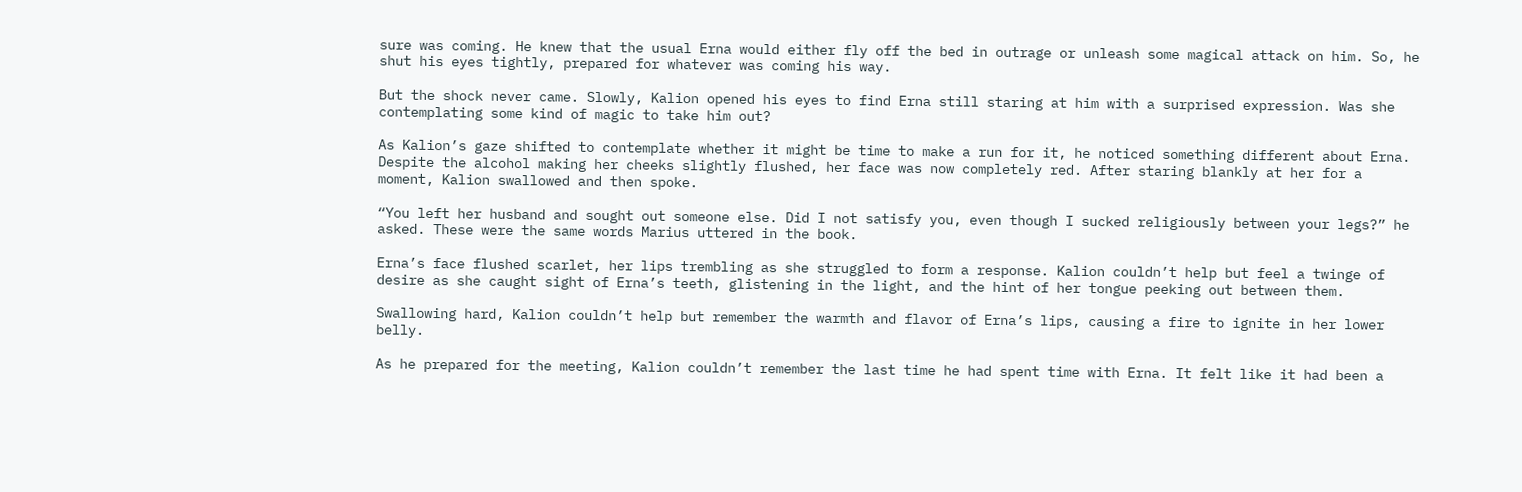sure was coming. He knew that the usual Erna would either fly off the bed in outrage or unleash some magical attack on him. So, he shut his eyes tightly, prepared for whatever was coming his way.

But the shock never came. Slowly, Kalion opened his eyes to find Erna still staring at him with a surprised expression. Was she contemplating some kind of magic to take him out?

As Kalion’s gaze shifted to contemplate whether it might be time to make a run for it, he noticed something different about Erna. Despite the alcohol making her cheeks slightly flushed, her face was now completely red. After staring blankly at her for a moment, Kalion swallowed and then spoke.

“You left her husband and sought out someone else. Did I not satisfy you, even though I sucked religiously between your legs?” he asked. These were the same words Marius uttered in the book.

Erna’s face flushed scarlet, her lips trembling as she struggled to form a response. Kalion couldn’t help but feel a twinge of desire as she caught sight of Erna’s teeth, glistening in the light, and the hint of her tongue peeking out between them.

Swallowing hard, Kalion couldn’t help but remember the warmth and flavor of Erna’s lips, causing a fire to ignite in her lower belly.

As he prepared for the meeting, Kalion couldn’t remember the last time he had spent time with Erna. It felt like it had been a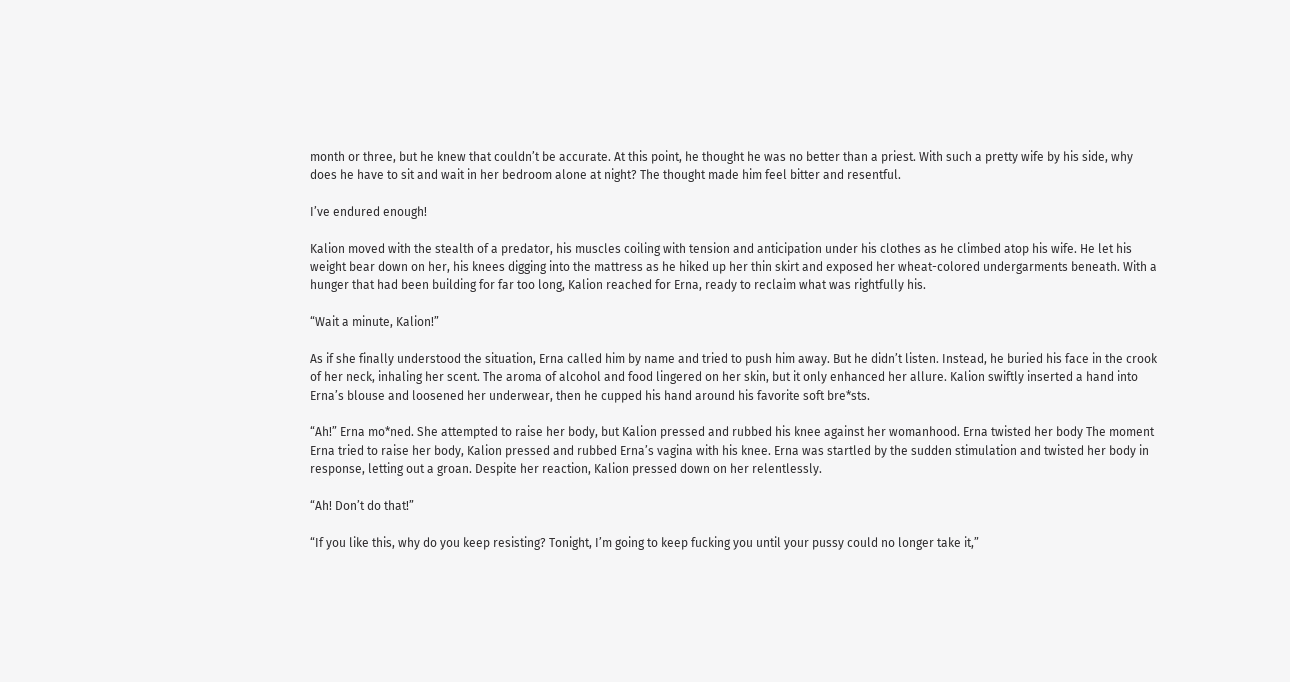month or three, but he knew that couldn’t be accurate. At this point, he thought he was no better than a priest. With such a pretty wife by his side, why does he have to sit and wait in her bedroom alone at night? The thought made him feel bitter and resentful.

I’ve endured enough!

Kalion moved with the stealth of a predator, his muscles coiling with tension and anticipation under his clothes as he climbed atop his wife. He let his weight bear down on her, his knees digging into the mattress as he hiked up her thin skirt and exposed her wheat-colored undergarments beneath. With a hunger that had been building for far too long, Kalion reached for Erna, ready to reclaim what was rightfully his.

“Wait a minute, Kalion!”

As if she finally understood the situation, Erna called him by name and tried to push him away. But he didn’t listen. Instead, he buried his face in the crook of her neck, inhaling her scent. The aroma of alcohol and food lingered on her skin, but it only enhanced her allure. Kalion swiftly inserted a hand into Erna’s blouse and loosened her underwear, then he cupped his hand around his favorite soft bre*sts.

“Ah!” Erna mo*ned. She attempted to raise her body, but Kalion pressed and rubbed his knee against her womanhood. Erna twisted her body The moment Erna tried to raise her body, Kalion pressed and rubbed Erna’s vagina with his knee. Erna was startled by the sudden stimulation and twisted her body in response, letting out a groan. Despite her reaction, Kalion pressed down on her relentlessly.

“Ah! Don’t do that!”

“If you like this, why do you keep resisting? Tonight, I’m going to keep fucking you until your pussy could no longer take it,”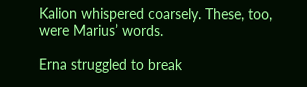Kalion whispered coarsely. These, too, were Marius’ words.

Erna struggled to break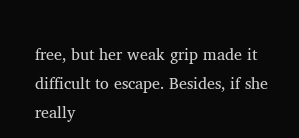free, but her weak grip made it difficult to escape. Besides, if she really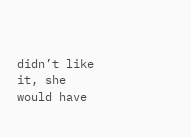didn’t like it, she would have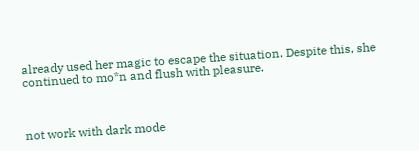already used her magic to escape the situation. Despite this, she continued to mo*n and flush with pleasure.



not work with dark mode